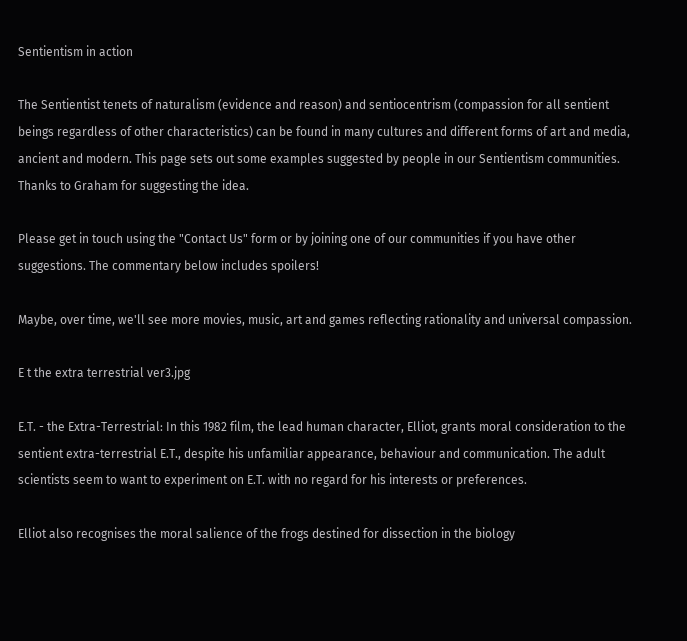Sentientism in action

The Sentientist tenets of naturalism (evidence and reason) and sentiocentrism (compassion for all sentient beings regardless of other characteristics) can be found in many cultures and different forms of art and media, ancient and modern. This page sets out some examples suggested by people in our Sentientism communities. Thanks to Graham for suggesting the idea.

Please get in touch using the "Contact Us" form or by joining one of our communities if you have other suggestions. The commentary below includes spoilers!

Maybe, over time, we'll see more movies, music, art and games reflecting rationality and universal compassion.

E t the extra terrestrial ver3.jpg

E.T. - the Extra-Terrestrial: In this 1982 film, the lead human character, Elliot, grants moral consideration to the sentient extra-terrestrial E.T., despite his unfamiliar appearance, behaviour and communication. The adult scientists seem to want to experiment on E.T. with no regard for his interests or preferences.

Elliot also recognises the moral salience of the frogs destined for dissection in the biology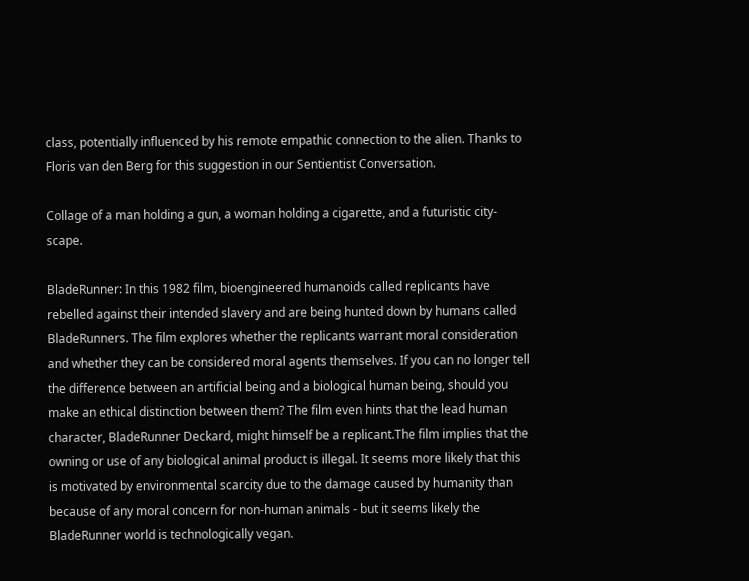class, potentially influenced by his remote empathic connection to the alien. Thanks to Floris van den Berg for this suggestion in our Sentientist Conversation.

Collage of a man holding a gun, a woman holding a cigarette, and a futuristic city-scape.

BladeRunner: In this 1982 film, bioengineered humanoids called replicants have rebelled against their intended slavery and are being hunted down by humans called BladeRunners. The film explores whether the replicants warrant moral consideration and whether they can be considered moral agents themselves. If you can no longer tell the difference between an artificial being and a biological human being, should you make an ethical distinction between them? The film even hints that the lead human character, BladeRunner Deckard, might himself be a replicant.The film implies that the owning or use of any biological animal product is illegal. It seems more likely that this is motivated by environmental scarcity due to the damage caused by humanity than because of any moral concern for non-human animals - but it seems likely the BladeRunner world is technologically vegan.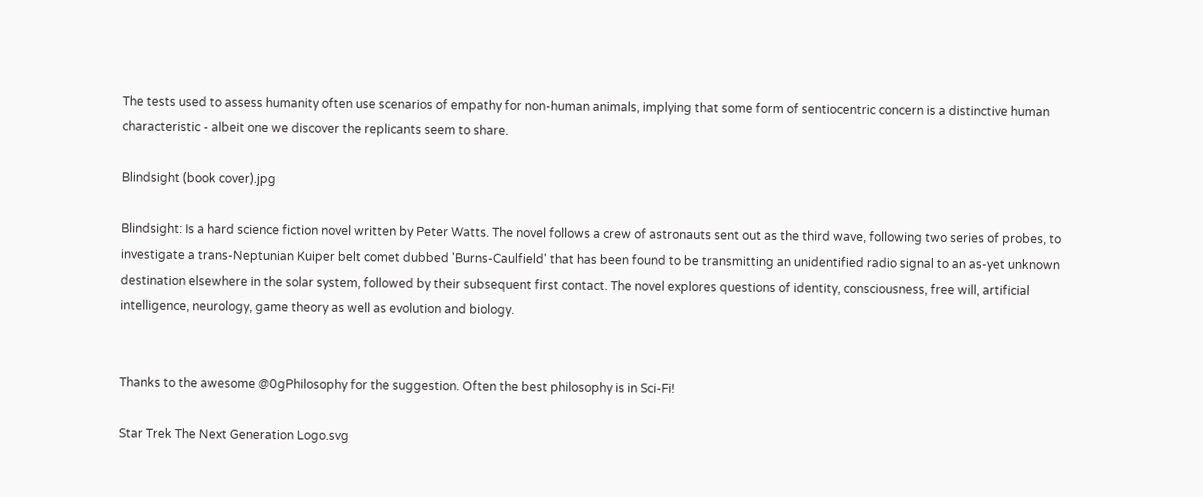The tests used to assess humanity often use scenarios of empathy for non-human animals, implying that some form of sentiocentric concern is a distinctive human characteristic - albeit one we discover the replicants seem to share.

Blindsight (book cover).jpg

Blindsight: Is a hard science fiction novel written by Peter Watts. The novel follows a crew of astronauts sent out as the third wave, following two series of probes, to investigate a trans-Neptunian Kuiper belt comet dubbed 'Burns-Caulfield' that has been found to be transmitting an unidentified radio signal to an as-yet unknown destination elsewhere in the solar system, followed by their subsequent first contact. The novel explores questions of identity, consciousness, free will, artificial intelligence, neurology, game theory as well as evolution and biology.


Thanks to the awesome @0gPhilosophy for the suggestion. Often the best philosophy is in Sci-Fi!

Star Trek The Next Generation Logo.svg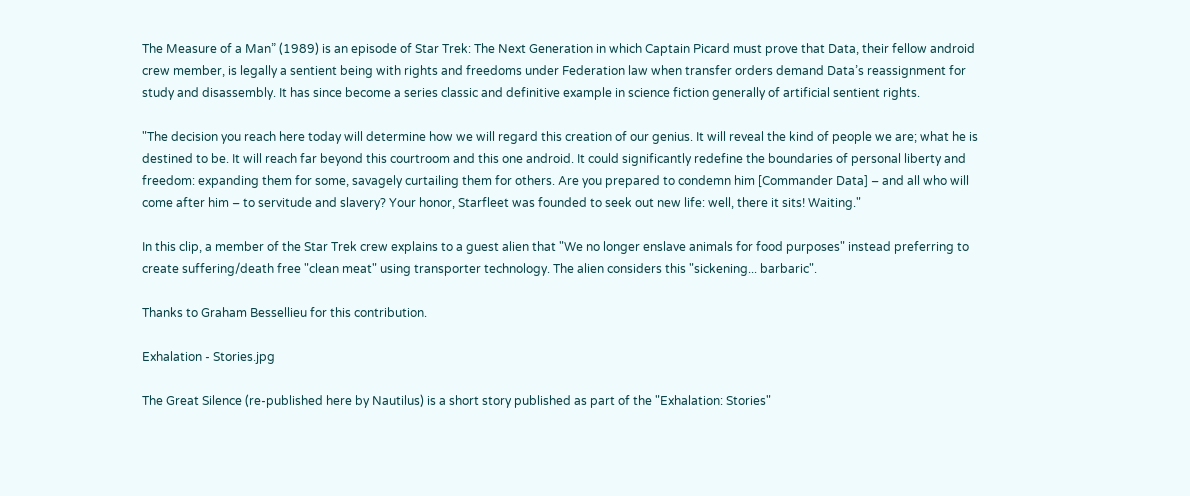The Measure of a Man” (1989) is an episode of Star Trek: The Next Generation in which Captain Picard must prove that Data, their fellow android crew member, is legally a sentient being with rights and freedoms under Federation law when transfer orders demand Data’s reassignment for study and disassembly. It has since become a series classic and definitive example in science fiction generally of artificial sentient rights.

"The decision you reach here today will determine how we will regard this creation of our genius. It will reveal the kind of people we are; what he is destined to be. It will reach far beyond this courtroom and this one android. It could significantly redefine the boundaries of personal liberty and freedom: expanding them for some, savagely curtailing them for others. Are you prepared to condemn him [Commander Data] – and all who will come after him – to servitude and slavery? Your honor, Starfleet was founded to seek out new life: well, there it sits! Waiting."

In this clip, a member of the Star Trek crew explains to a guest alien that "We no longer enslave animals for food purposes" instead preferring to create suffering/death free "clean meat" using transporter technology. The alien considers this "sickening... barbaric".

Thanks to Graham Bessellieu for this contribution.

Exhalation - Stories.jpg

The Great Silence (re-published here by Nautilus) is a short story published as part of the "Exhalation: Stories"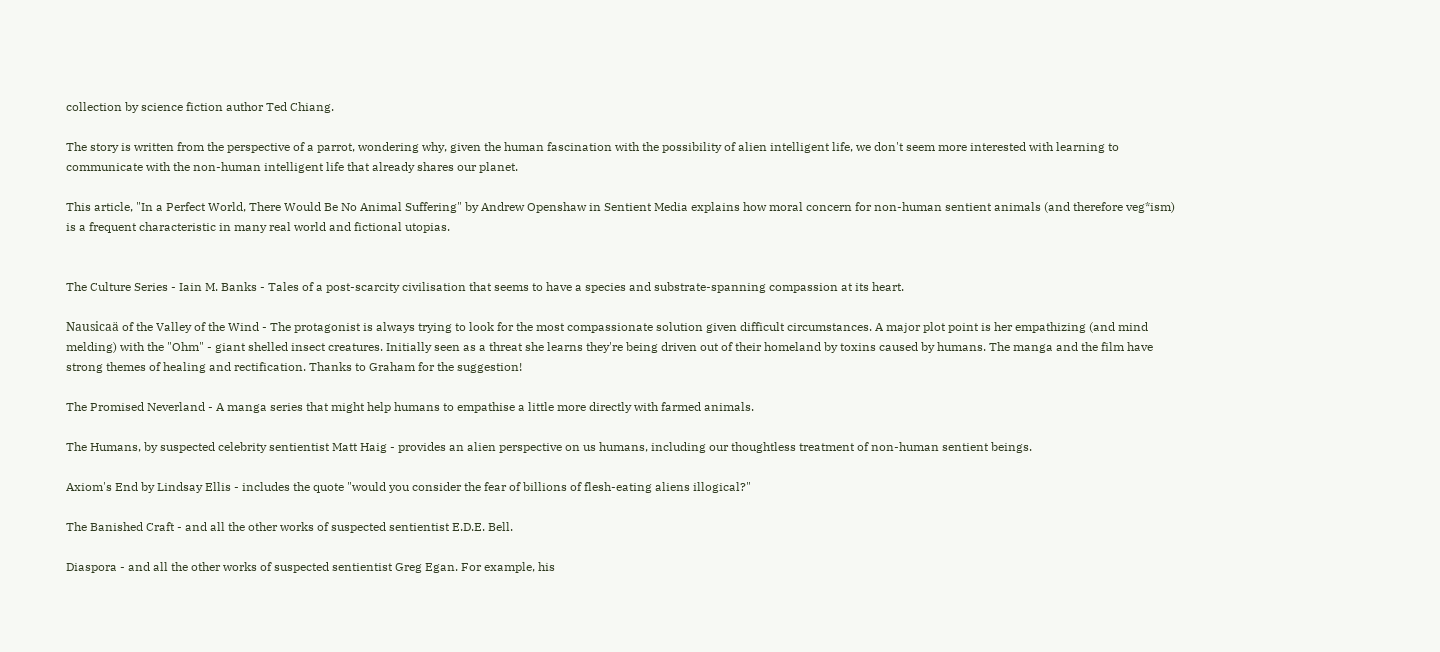collection by science fiction author Ted Chiang.

The story is written from the perspective of a parrot, wondering why, given the human fascination with the possibility of alien intelligent life, we don't seem more interested with learning to communicate with the non-human intelligent life that already shares our planet.

This article, "In a Perfect World, There Would Be No Animal Suffering" by Andrew Openshaw in Sentient Media explains how moral concern for non-human sentient animals (and therefore veg*ism) is a frequent characteristic in many real world and fictional utopias.


The Culture Series - Iain M. Banks - Tales of a post-scarcity civilisation that seems to have a species and substrate-spanning compassion at its heart.

Nausicaä of the Valley of the Wind - The protagonist is always trying to look for the most compassionate solution given difficult circumstances. A major plot point is her empathizing (and mind melding) with the "Ohm" - giant shelled insect creatures. Initially seen as a threat she learns they're being driven out of their homeland by toxins caused by humans. The manga and the film have strong themes of healing and rectification. Thanks to Graham for the suggestion!

The Promised Neverland - A manga series that might help humans to empathise a little more directly with farmed animals.

The Humans, by suspected celebrity sentientist Matt Haig - provides an alien perspective on us humans, including our thoughtless treatment of non-human sentient beings.

Axiom's End by Lindsay Ellis - includes the quote "would you consider the fear of billions of flesh-eating aliens illogical?"

The Banished Craft - and all the other works of suspected sentientist E.D.E. Bell.

Diaspora - and all the other works of suspected sentientist Greg Egan. For example, his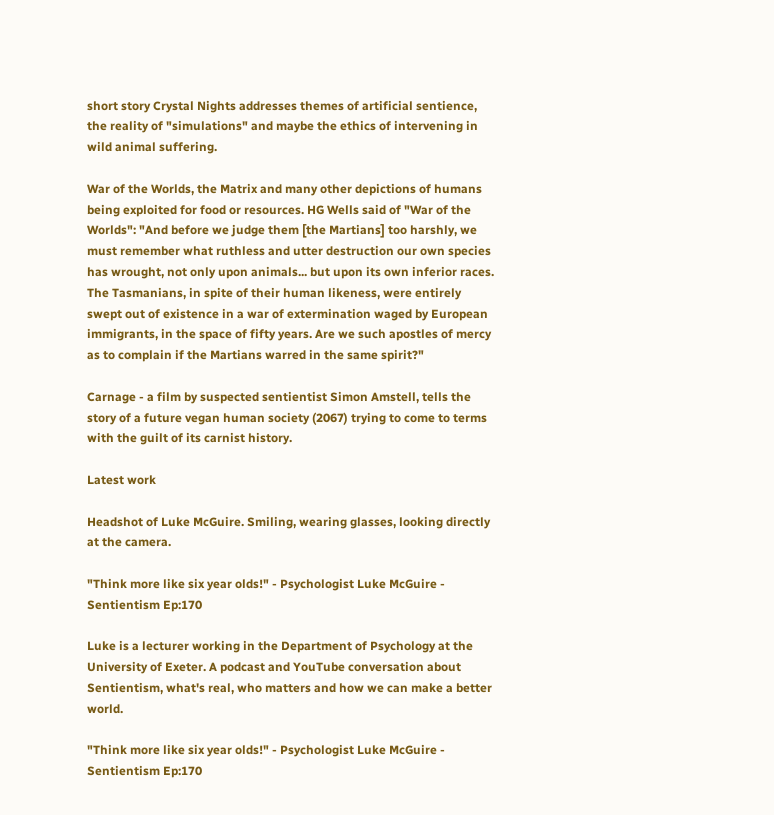short story Crystal Nights addresses themes of artificial sentience, the reality of "simulations" and maybe the ethics of intervening in wild animal suffering.

War of the Worlds, the Matrix and many other depictions of humans being exploited for food or resources. HG Wells said of "War of the Worlds": "And before we judge them [the Martians] too harshly, we must remember what ruthless and utter destruction our own species has wrought, not only upon animals... but upon its own inferior races. The Tasmanians, in spite of their human likeness, were entirely swept out of existence in a war of extermination waged by European immigrants, in the space of fifty years. Are we such apostles of mercy as to complain if the Martians warred in the same spirit?"

Carnage - a film by suspected sentientist Simon Amstell, tells the story of a future vegan human society (2067) trying to come to terms with the guilt of its carnist history.

Latest work

Headshot of Luke McGuire. Smiling, wearing glasses, looking directly at the camera.

"Think more like six year olds!" - Psychologist Luke McGuire - Sentientism Ep:170

Luke is a lecturer working in the Department of Psychology at the University of Exeter. A podcast and YouTube conversation about Sentientism, what's real, who matters and how we can make a better world.

"Think more like six year olds!" - Psychologist Luke McGuire - Sentientism Ep:170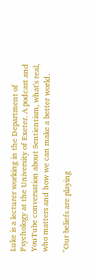Luke is a lecturer working in the Department of Psychology at the University of Exeter. A podcast and YouTube conversation about Sentientism, what's real, who matters and how we can make a better world.

"Our beliefs are playing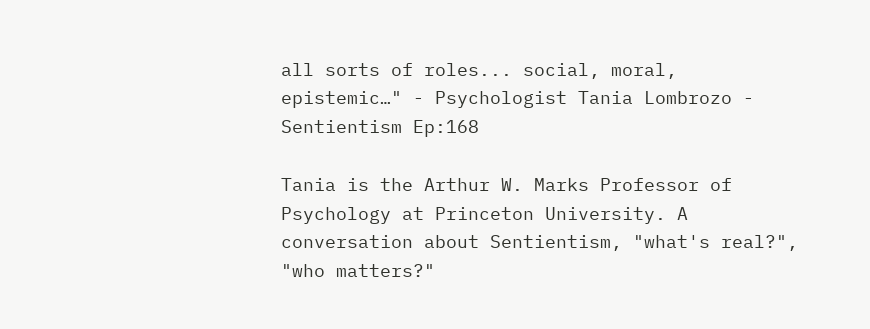all sorts of roles... social, moral, epistemic…" - Psychologist Tania Lombrozo - Sentientism Ep:168

Tania is the Arthur W. Marks Professor of Psychology at Princeton University. A conversation about Sentientism, "what's real?", "who matters?"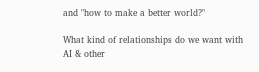and "how to make a better world?"

What kind of relationships do we want with AI & other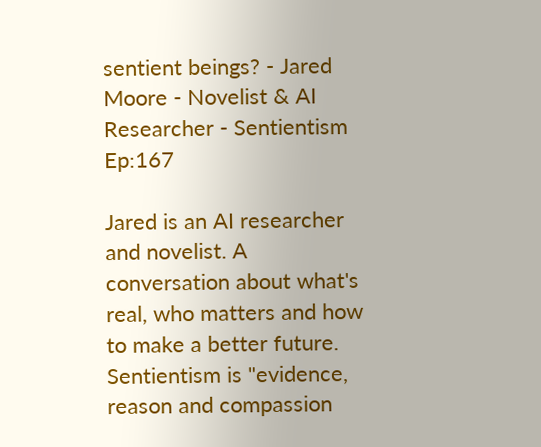sentient beings? - Jared Moore - Novelist & AI Researcher - Sentientism Ep:167

Jared is an AI researcher and novelist. A conversation about what's real, who matters and how to make a better future. Sentientism is "evidence, reason and compassion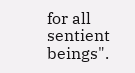for all sentient beings".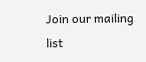Join our mailing list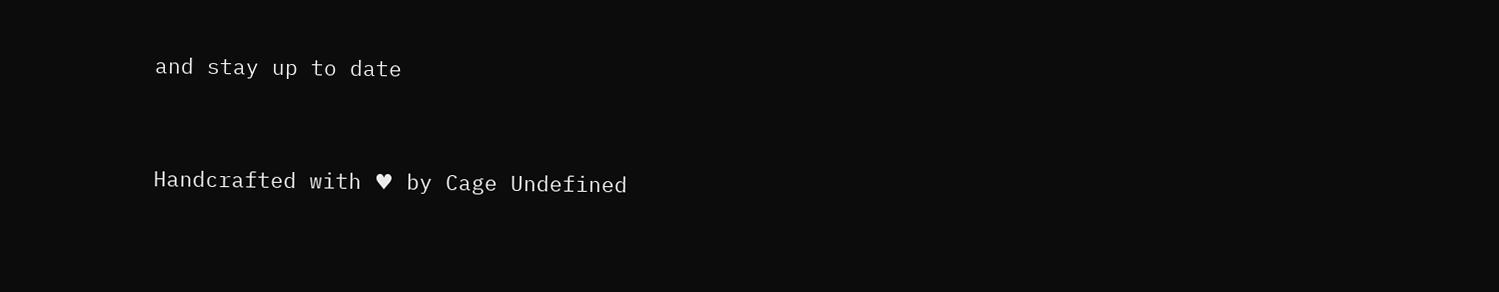and stay up to date


Handcrafted with ♥ by Cage Undefined